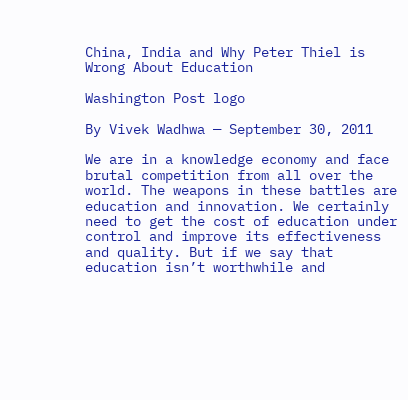China, India and Why Peter Thiel is Wrong About Education

Washington Post logo

By Vivek Wadhwa — September 30, 2011

We are in a knowledge economy and face brutal competition from all over the world. The weapons in these battles are education and innovation. We certainly need to get the cost of education under control and improve its effectiveness and quality. But if we say that education isn’t worthwhile and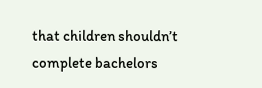that children shouldn’t complete bachelors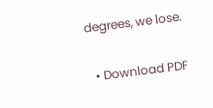degrees, we lose.

  • Download PDF